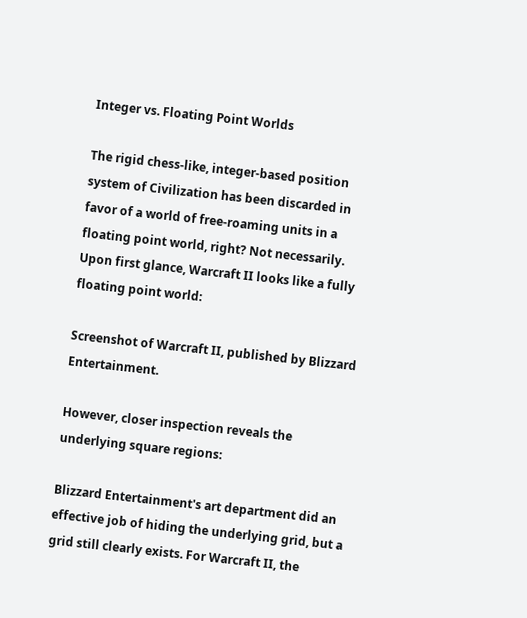Integer vs. Floating Point Worlds

The rigid chess-like, integer-based position system of Civilization has been discarded in favor of a world of free-roaming units in a floating point world, right? Not necessarily. Upon first glance, Warcraft II looks like a fully floating point world:

Screenshot of Warcraft II, published by Blizzard Entertainment.

However, closer inspection reveals the underlying square regions:

Blizzard Entertainment's art department did an effective job of hiding the underlying grid, but a grid still clearly exists. For Warcraft II, the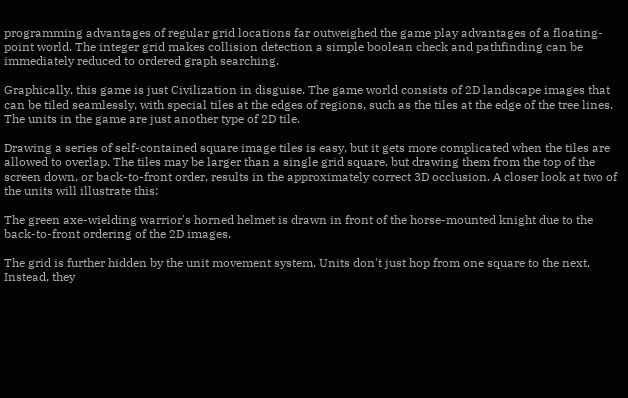programming advantages of regular grid locations far outweighed the game play advantages of a floating-point world. The integer grid makes collision detection a simple boolean check and pathfinding can be immediately reduced to ordered graph searching.

Graphically, this game is just Civilization in disguise. The game world consists of 2D landscape images that can be tiled seamlessly, with special tiles at the edges of regions, such as the tiles at the edge of the tree lines. The units in the game are just another type of 2D tile.

Drawing a series of self-contained square image tiles is easy, but it gets more complicated when the tiles are allowed to overlap. The tiles may be larger than a single grid square, but drawing them from the top of the screen down, or back-to-front order, results in the approximately correct 3D occlusion. A closer look at two of the units will illustrate this:

The green axe-wielding warrior's horned helmet is drawn in front of the horse-mounted knight due to the back-to-front ordering of the 2D images.

The grid is further hidden by the unit movement system. Units don't just hop from one square to the next. Instead, they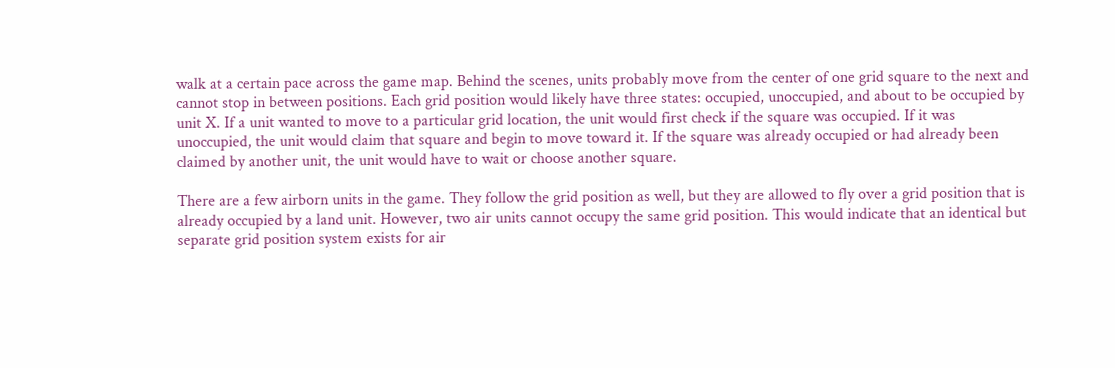walk at a certain pace across the game map. Behind the scenes, units probably move from the center of one grid square to the next and cannot stop in between positions. Each grid position would likely have three states: occupied, unoccupied, and about to be occupied by unit X. If a unit wanted to move to a particular grid location, the unit would first check if the square was occupied. If it was unoccupied, the unit would claim that square and begin to move toward it. If the square was already occupied or had already been claimed by another unit, the unit would have to wait or choose another square.

There are a few airborn units in the game. They follow the grid position as well, but they are allowed to fly over a grid position that is already occupied by a land unit. However, two air units cannot occupy the same grid position. This would indicate that an identical but separate grid position system exists for air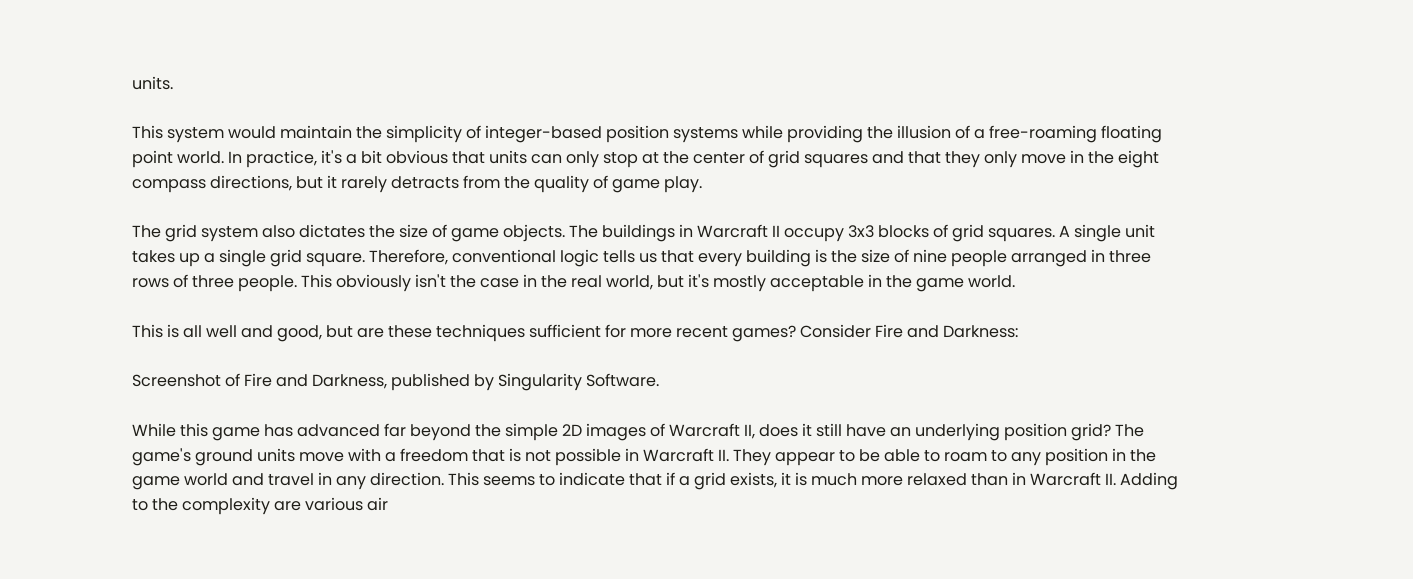units.

This system would maintain the simplicity of integer-based position systems while providing the illusion of a free-roaming floating point world. In practice, it's a bit obvious that units can only stop at the center of grid squares and that they only move in the eight compass directions, but it rarely detracts from the quality of game play.

The grid system also dictates the size of game objects. The buildings in Warcraft II occupy 3x3 blocks of grid squares. A single unit takes up a single grid square. Therefore, conventional logic tells us that every building is the size of nine people arranged in three rows of three people. This obviously isn't the case in the real world, but it's mostly acceptable in the game world.

This is all well and good, but are these techniques sufficient for more recent games? Consider Fire and Darkness:

Screenshot of Fire and Darkness, published by Singularity Software.

While this game has advanced far beyond the simple 2D images of Warcraft II, does it still have an underlying position grid? The game's ground units move with a freedom that is not possible in Warcraft II. They appear to be able to roam to any position in the game world and travel in any direction. This seems to indicate that if a grid exists, it is much more relaxed than in Warcraft II. Adding to the complexity are various air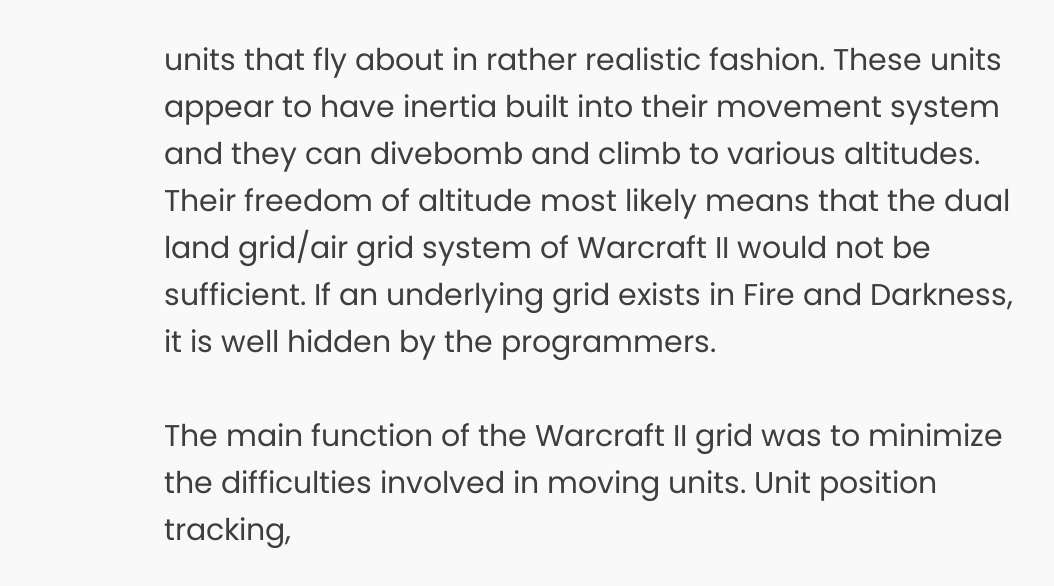units that fly about in rather realistic fashion. These units appear to have inertia built into their movement system and they can divebomb and climb to various altitudes. Their freedom of altitude most likely means that the dual land grid/air grid system of Warcraft II would not be sufficient. If an underlying grid exists in Fire and Darkness, it is well hidden by the programmers.

The main function of the Warcraft II grid was to minimize the difficulties involved in moving units. Unit position tracking,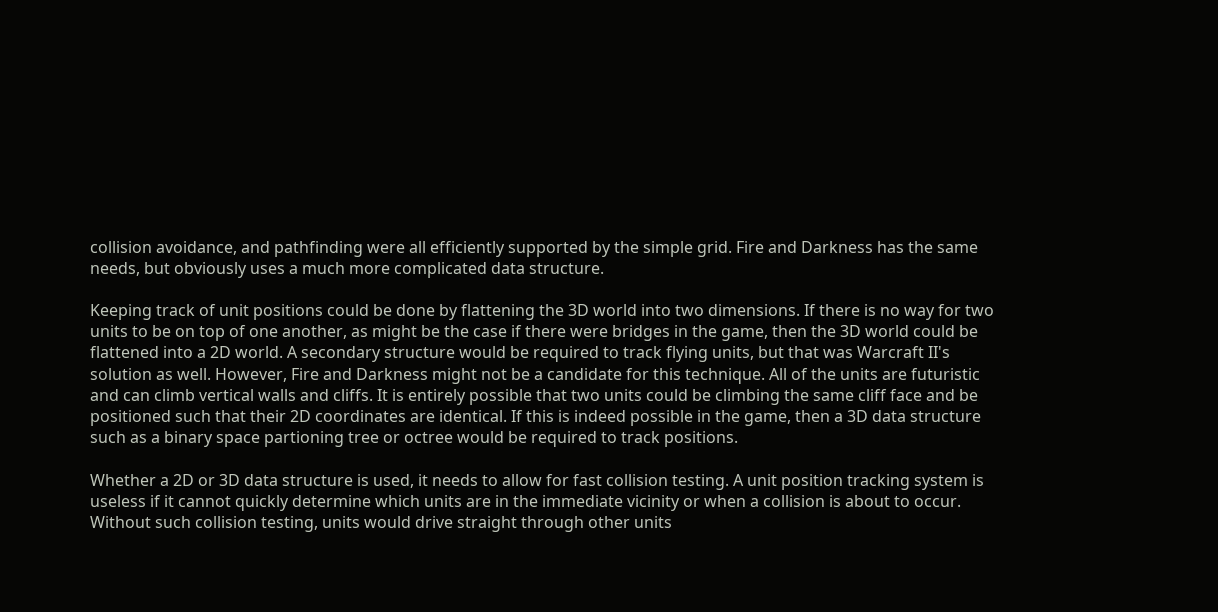collision avoidance, and pathfinding were all efficiently supported by the simple grid. Fire and Darkness has the same needs, but obviously uses a much more complicated data structure.

Keeping track of unit positions could be done by flattening the 3D world into two dimensions. If there is no way for two units to be on top of one another, as might be the case if there were bridges in the game, then the 3D world could be flattened into a 2D world. A secondary structure would be required to track flying units, but that was Warcraft II's solution as well. However, Fire and Darkness might not be a candidate for this technique. All of the units are futuristic and can climb vertical walls and cliffs. It is entirely possible that two units could be climbing the same cliff face and be positioned such that their 2D coordinates are identical. If this is indeed possible in the game, then a 3D data structure such as a binary space partioning tree or octree would be required to track positions.

Whether a 2D or 3D data structure is used, it needs to allow for fast collision testing. A unit position tracking system is useless if it cannot quickly determine which units are in the immediate vicinity or when a collision is about to occur. Without such collision testing, units would drive straight through other units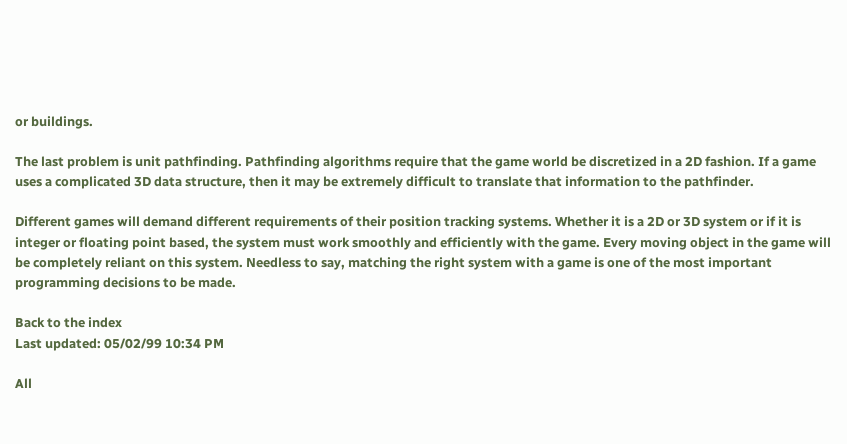or buildings.

The last problem is unit pathfinding. Pathfinding algorithms require that the game world be discretized in a 2D fashion. If a game uses a complicated 3D data structure, then it may be extremely difficult to translate that information to the pathfinder.

Different games will demand different requirements of their position tracking systems. Whether it is a 2D or 3D system or if it is integer or floating point based, the system must work smoothly and efficiently with the game. Every moving object in the game will be completely reliant on this system. Needless to say, matching the right system with a game is one of the most important programming decisions to be made.

Back to the index
Last updated: 05/02/99 10:34 PM

All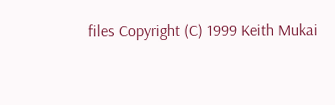files Copyright (C) 1999 Keith Mukai